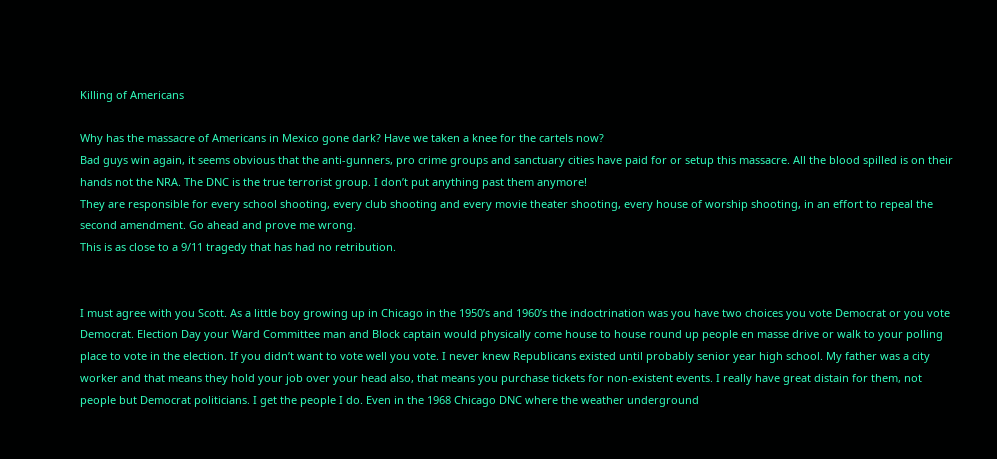Killing of Americans

Why has the massacre of Americans in Mexico gone dark? Have we taken a knee for the cartels now?
Bad guys win again, it seems obvious that the anti-gunners, pro crime groups and sanctuary cities have paid for or setup this massacre. All the blood spilled is on their hands not the NRA. The DNC is the true terrorist group. I don’t put anything past them anymore!
They are responsible for every school shooting, every club shooting and every movie theater shooting, every house of worship shooting, in an effort to repeal the second amendment. Go ahead and prove me wrong.
This is as close to a 9/11 tragedy that has had no retribution.


I must agree with you Scott. As a little boy growing up in Chicago in the 1950’s and 1960’s the indoctrination was you have two choices you vote Democrat or you vote Democrat. Election Day your Ward Committee man and Block captain would physically come house to house round up people en masse drive or walk to your polling place to vote in the election. If you didn’t want to vote well you vote. I never knew Republicans existed until probably senior year high school. My father was a city worker and that means they hold your job over your head also, that means you purchase tickets for non-existent events. I really have great distain for them, not people but Democrat politicians. I get the people I do. Even in the 1968 Chicago DNC where the weather underground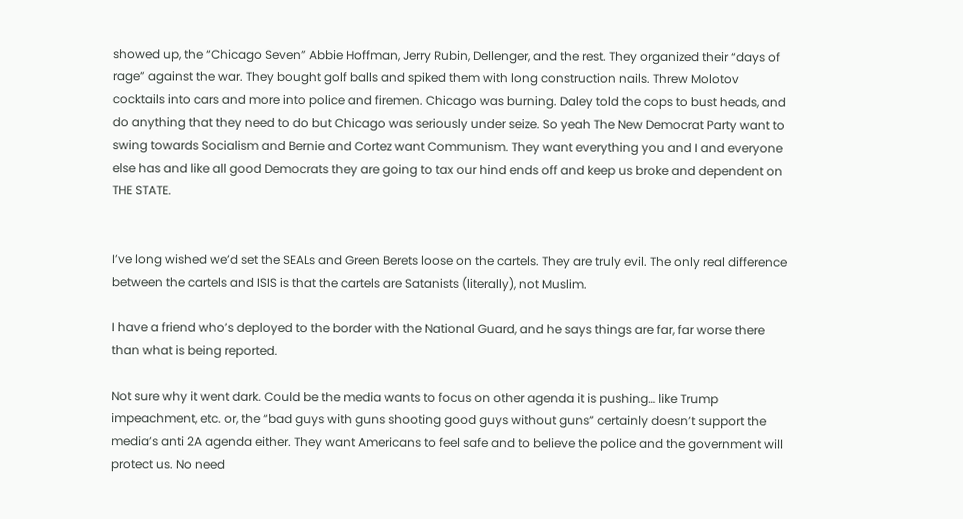showed up, the “Chicago Seven” Abbie Hoffman, Jerry Rubin, Dellenger, and the rest. They organized their “days of rage” against the war. They bought golf balls and spiked them with long construction nails. Threw Molotov cocktails into cars and more into police and firemen. Chicago was burning. Daley told the cops to bust heads, and do anything that they need to do but Chicago was seriously under seize. So yeah The New Democrat Party want to swing towards Socialism and Bernie and Cortez want Communism. They want everything you and I and everyone else has and like all good Democrats they are going to tax our hind ends off and keep us broke and dependent on THE STATE.


I’ve long wished we’d set the SEALs and Green Berets loose on the cartels. They are truly evil. The only real difference between the cartels and ISIS is that the cartels are Satanists (literally), not Muslim.

I have a friend who’s deployed to the border with the National Guard, and he says things are far, far worse there than what is being reported.

Not sure why it went dark. Could be the media wants to focus on other agenda it is pushing… like Trump impeachment, etc. or, the “bad guys with guns shooting good guys without guns” certainly doesn’t support the media’s anti 2A agenda either. They want Americans to feel safe and to believe the police and the government will protect us. No need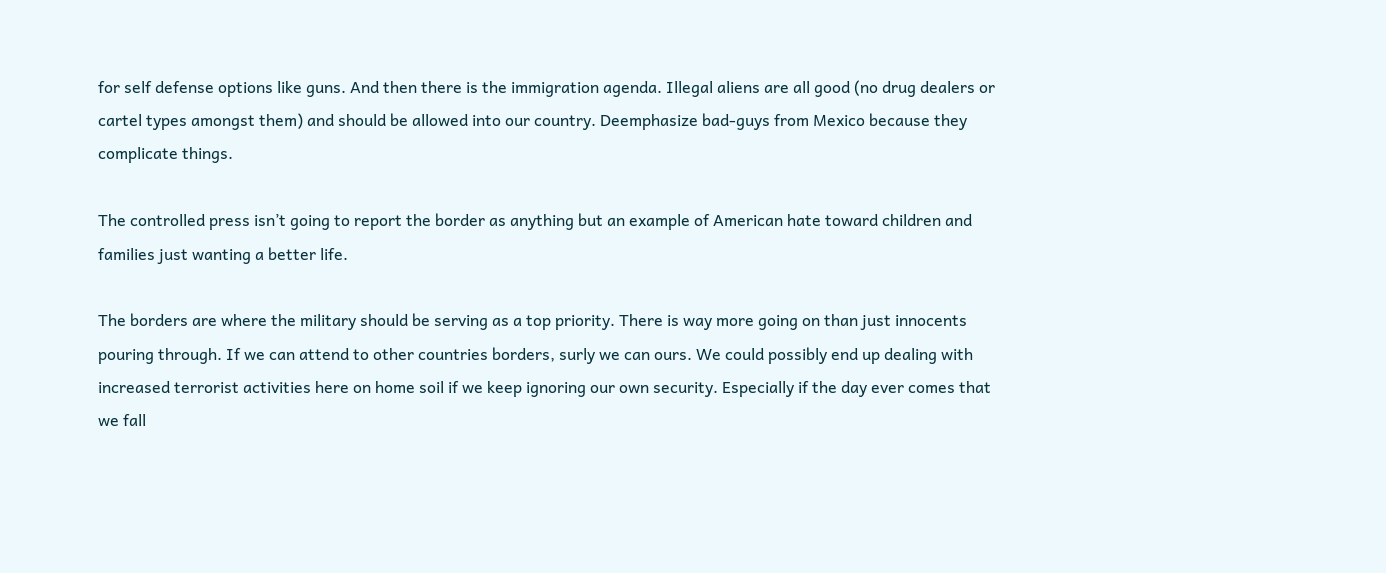for self defense options like guns. And then there is the immigration agenda. Illegal aliens are all good (no drug dealers or cartel types amongst them) and should be allowed into our country. Deemphasize bad-guys from Mexico because they complicate things.

The controlled press isn’t going to report the border as anything but an example of American hate toward children and families just wanting a better life.

The borders are where the military should be serving as a top priority. There is way more going on than just innocents pouring through. If we can attend to other countries borders, surly we can ours. We could possibly end up dealing with increased terrorist activities here on home soil if we keep ignoring our own security. Especially if the day ever comes that we fall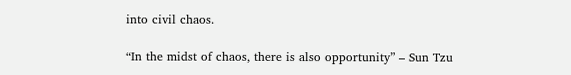into civil chaos.

“In the midst of chaos, there is also opportunity” – Sun Tzu